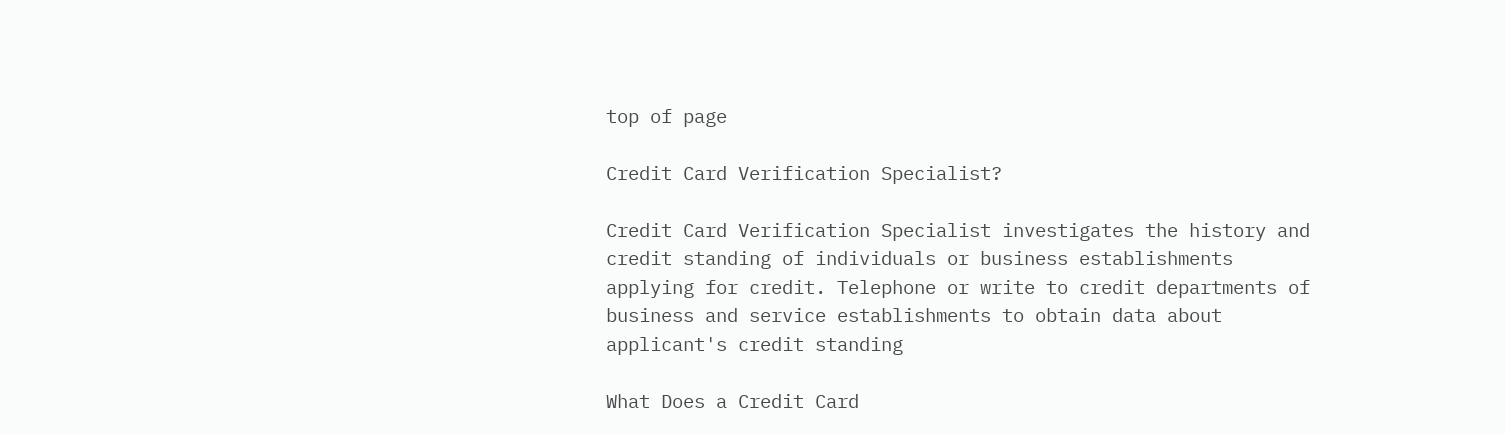top of page

Credit Card Verification Specialist?

Credit Card Verification Specialist investigates the history and credit standing of individuals or business establishments applying for credit. Telephone or write to credit departments of business and service establishments to obtain data about applicant's credit standing

What Does a Credit Card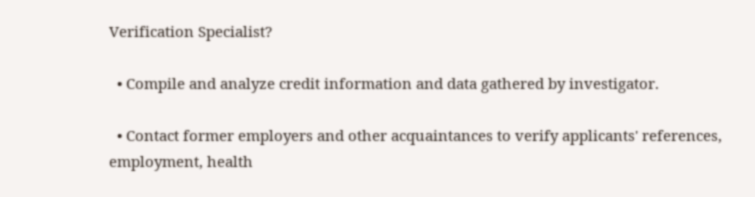Verification Specialist?

  • Compile and analyze credit information and data gathered by investigator.

  • Contact former employers and other acquaintances to verify applicants' references, employment, health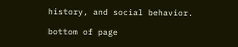history, and social behavior.

bottom of page